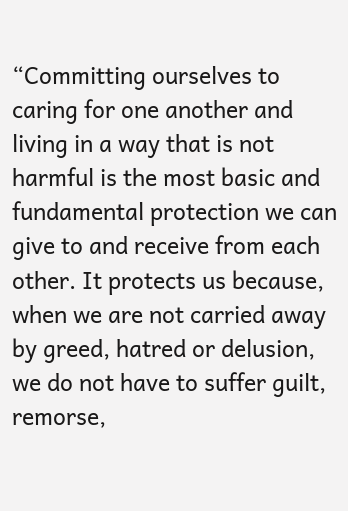“Committing ourselves to caring for one another and living in a way that is not harmful is the most basic and fundamental protection we can give to and receive from each other. It protects us because, when we are not carried away by greed, hatred or delusion, we do not have to suffer guilt, remorse,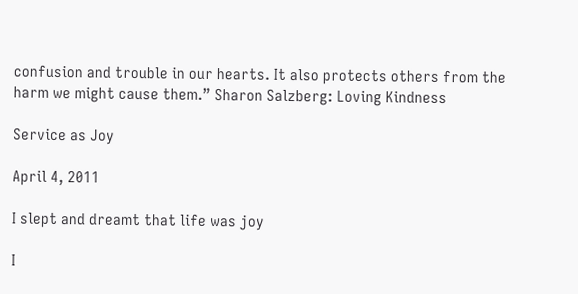confusion and trouble in our hearts. It also protects others from the harm we might cause them.” Sharon Salzberg: Loving Kindness

Service as Joy

April 4, 2011

I slept and dreamt that life was joy

I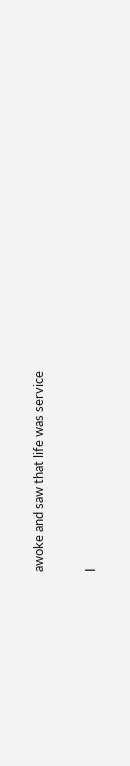awoke and saw that life was service

I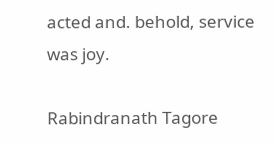acted and. behold, service was joy.

Rabindranath Tagore